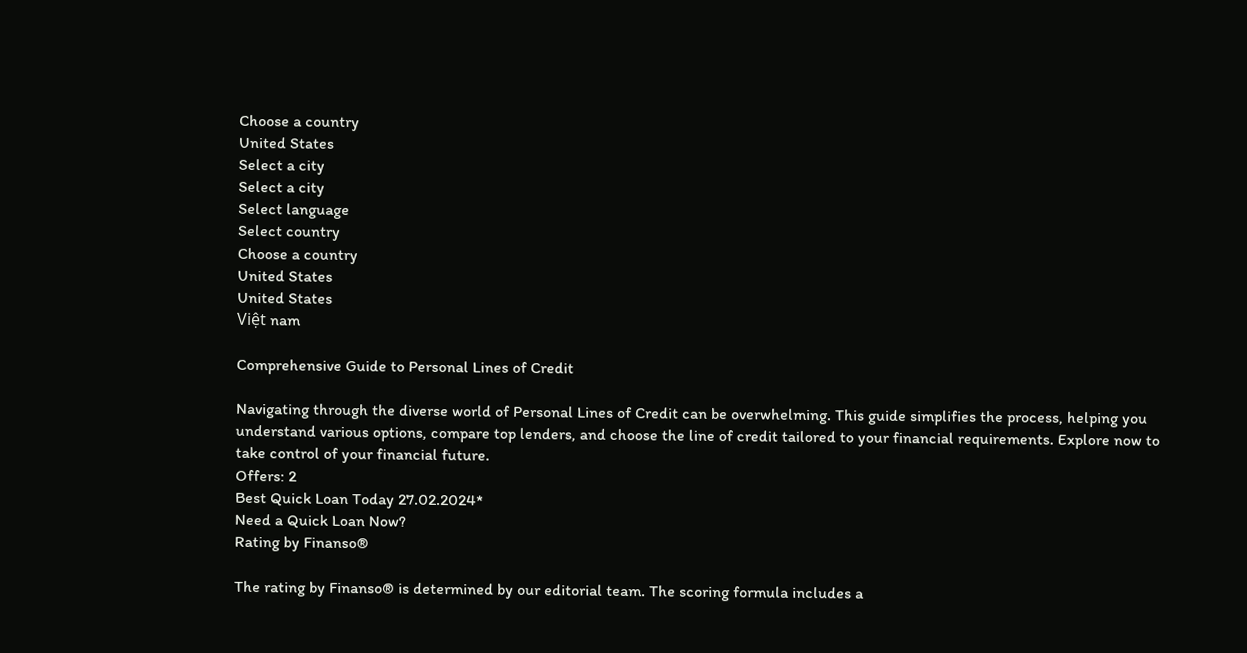Choose a country
United States
Select a city
Select a city
Select language
Select country
Choose a country
United States
United States
Việt nam

Comprehensive Guide to Personal Lines of Credit

Navigating through the diverse world of Personal Lines of Credit can be overwhelming. This guide simplifies the process, helping you understand various options, compare top lenders, and choose the line of credit tailored to your financial requirements. Explore now to take control of your financial future.
Offers: 2
Best Quick Loan Today 27.02.2024*
Need a Quick Loan Now?
Rating by Finanso®

The rating by Finanso® is determined by our editorial team. The scoring formula includes a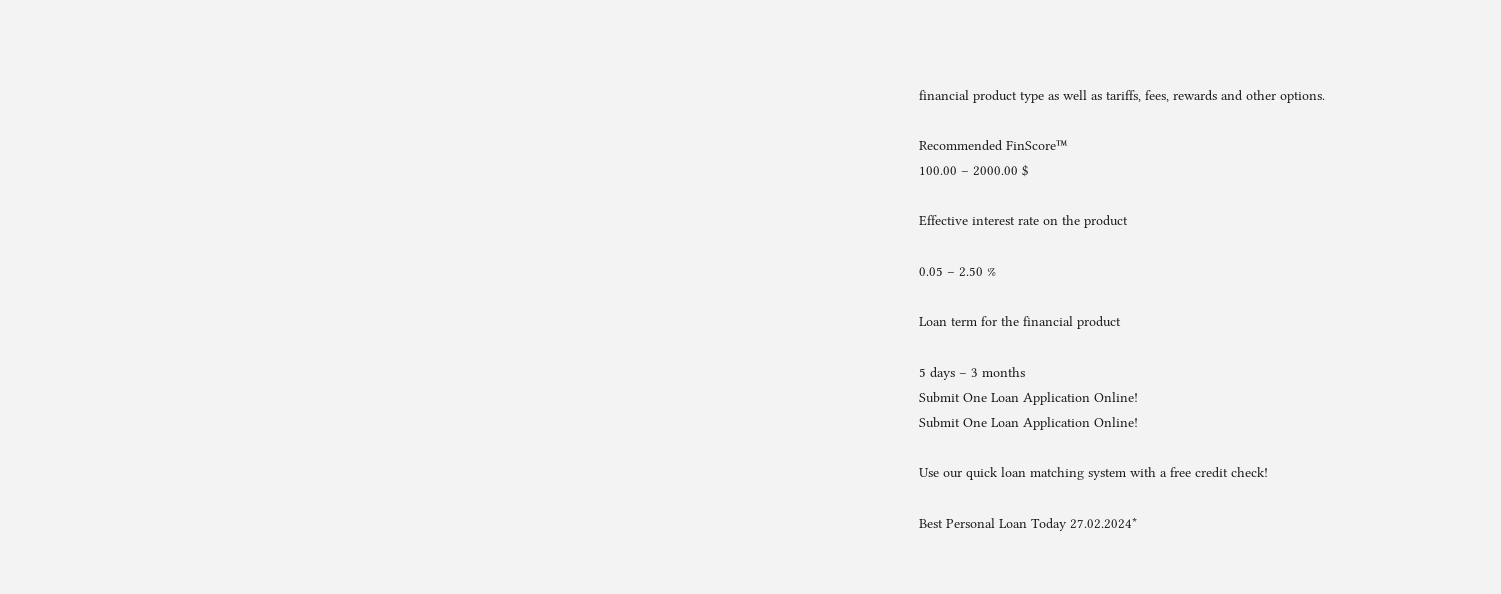financial product type as well as tariffs, fees, rewards and other options.

Recommended FinScore™
100.00 – 2000.00 $

Effective interest rate on the product

0.05 – 2.50 %

Loan term for the financial product

5 days – 3 months
Submit One Loan Application Online!
Submit One Loan Application Online!

Use our quick loan matching system with a free credit check!

Best Personal Loan Today 27.02.2024*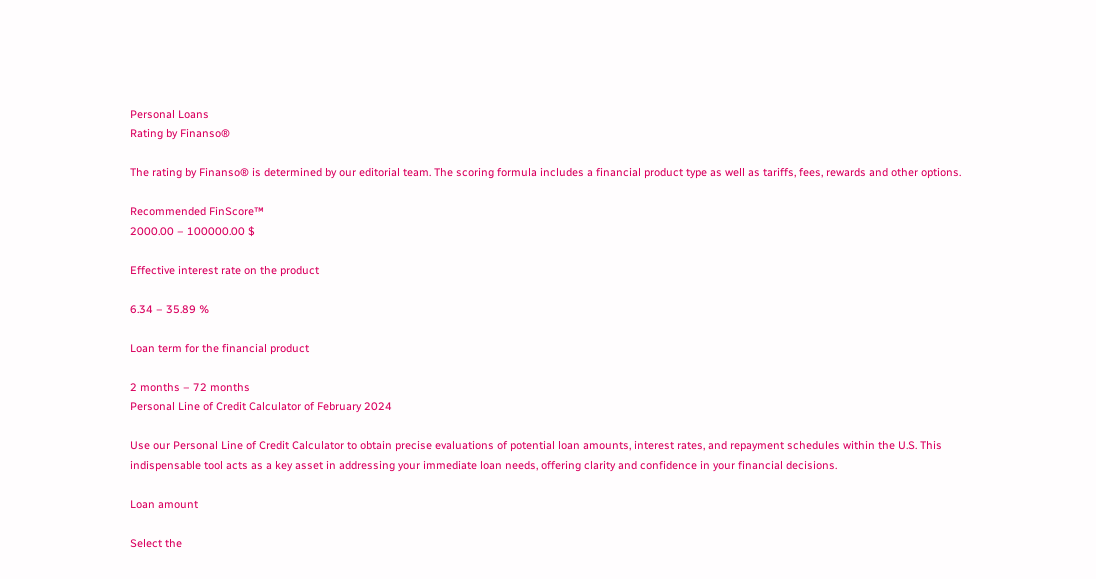Personal Loans
Rating by Finanso®

The rating by Finanso® is determined by our editorial team. The scoring formula includes a financial product type as well as tariffs, fees, rewards and other options.

Recommended FinScore™
2000.00 – 100000.00 $

Effective interest rate on the product

6.34 – 35.89 %

Loan term for the financial product

2 months – 72 months
Personal Line of Credit Calculator of February 2024

Use our Personal Line of Credit Calculator to obtain precise evaluations of potential loan amounts, interest rates, and repayment schedules within the U.S. This indispensable tool acts as a key asset in addressing your immediate loan needs, offering clarity and confidence in your financial decisions.

Loan amount

Select the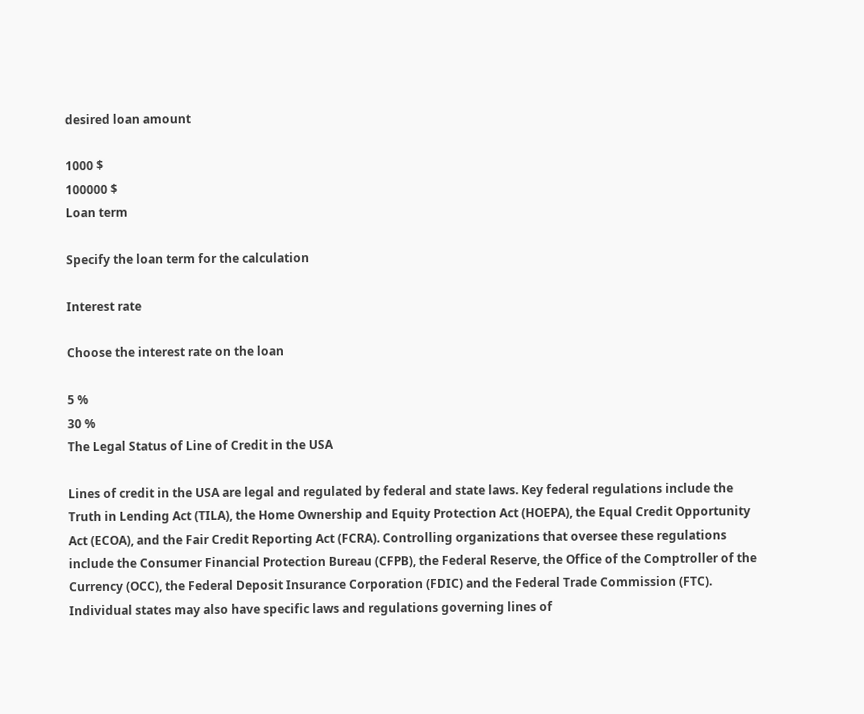desired loan amount

1000 $
100000 $
Loan term

Specify the loan term for the calculation

Interest rate

Choose the interest rate on the loan

5 %
30 %
The Legal Status of Line of Credit in the USA

Lines of credit in the USA are legal and regulated by federal and state laws. Key federal regulations include the Truth in Lending Act (TILA), the Home Ownership and Equity Protection Act (HOEPA), the Equal Credit Opportunity Act (ECOA), and the Fair Credit Reporting Act (FCRA). Controlling organizations that oversee these regulations include the Consumer Financial Protection Bureau (CFPB), the Federal Reserve, the Office of the Comptroller of the Currency (OCC), the Federal Deposit Insurance Corporation (FDIC) and the Federal Trade Commission (FTC). Individual states may also have specific laws and regulations governing lines of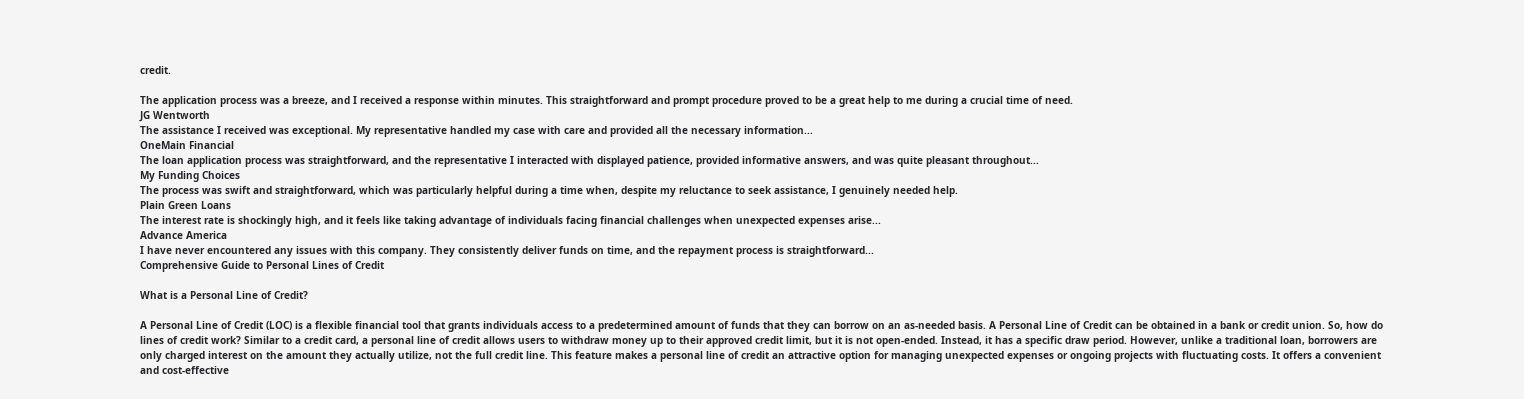credit.

The application process was a breeze, and I received a response within minutes. This straightforward and prompt procedure proved to be a great help to me during a crucial time of need.
JG Wentworth
The assistance I received was exceptional. My representative handled my case with care and provided all the necessary information...
OneMain Financial
The loan application process was straightforward, and the representative I interacted with displayed patience, provided informative answers, and was quite pleasant throughout...
My Funding Choices
The process was swift and straightforward, which was particularly helpful during a time when, despite my reluctance to seek assistance, I genuinely needed help.
Plain Green Loans
The interest rate is shockingly high, and it feels like taking advantage of individuals facing financial challenges when unexpected expenses arise...
Advance America
I have never encountered any issues with this company. They consistently deliver funds on time, and the repayment process is straightforward...
Comprehensive Guide to Personal Lines of Credit

What is a Personal Line of Credit?

A Personal Line of Credit (LOC) is a flexible financial tool that grants individuals access to a predetermined amount of funds that they can borrow on an as-needed basis. A Personal Line of Credit can be obtained in a bank or credit union. So, how do lines of credit work? Similar to a credit card, a personal line of credit allows users to withdraw money up to their approved credit limit, but it is not open-ended. Instead, it has a specific draw period. However, unlike a traditional loan, borrowers are only charged interest on the amount they actually utilize, not the full credit line. This feature makes a personal line of credit an attractive option for managing unexpected expenses or ongoing projects with fluctuating costs. It offers a convenient and cost-effective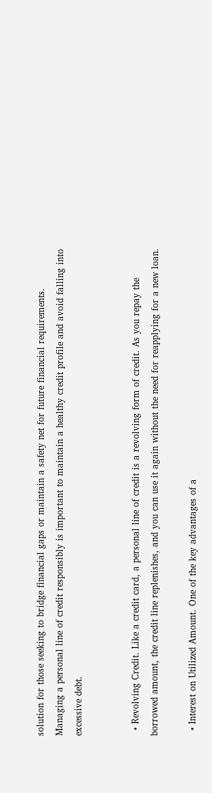solution for those seeking to bridge financial gaps or maintain a safety net for future financial requirements. Managing a personal line of credit responsibly is important to maintain a healthy credit profile and avoid falling into excessive debt.


  • Revolving Credit. Like a credit card, a personal line of credit is a revolving form of credit. As you repay the borrowed amount, the credit line replenishes, and you can use it again without the need for reapplying for a new loan.

  • Interest on Utilized Amount. One of the key advantages of a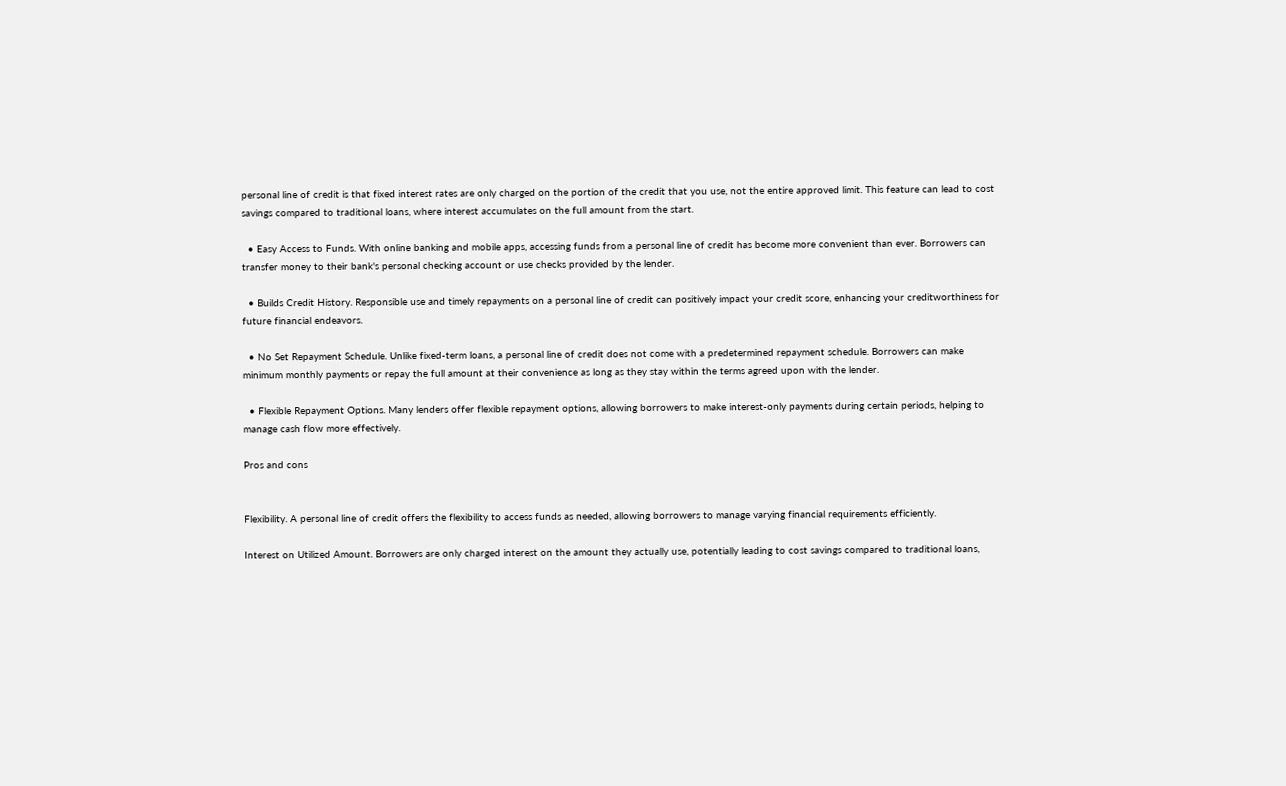personal line of credit is that fixed interest rates are only charged on the portion of the credit that you use, not the entire approved limit. This feature can lead to cost savings compared to traditional loans, where interest accumulates on the full amount from the start.

  • Easy Access to Funds. With online banking and mobile apps, accessing funds from a personal line of credit has become more convenient than ever. Borrowers can transfer money to their bank's personal checking account or use checks provided by the lender.

  • Builds Credit History. Responsible use and timely repayments on a personal line of credit can positively impact your credit score, enhancing your creditworthiness for future financial endeavors.

  • No Set Repayment Schedule. Unlike fixed-term loans, a personal line of credit does not come with a predetermined repayment schedule. Borrowers can make minimum monthly payments or repay the full amount at their convenience as long as they stay within the terms agreed upon with the lender.

  • Flexible Repayment Options. Many lenders offer flexible repayment options, allowing borrowers to make interest-only payments during certain periods, helping to manage cash flow more effectively.

Pros and cons


Flexibility. A personal line of credit offers the flexibility to access funds as needed, allowing borrowers to manage varying financial requirements efficiently.

Interest on Utilized Amount. Borrowers are only charged interest on the amount they actually use, potentially leading to cost savings compared to traditional loans,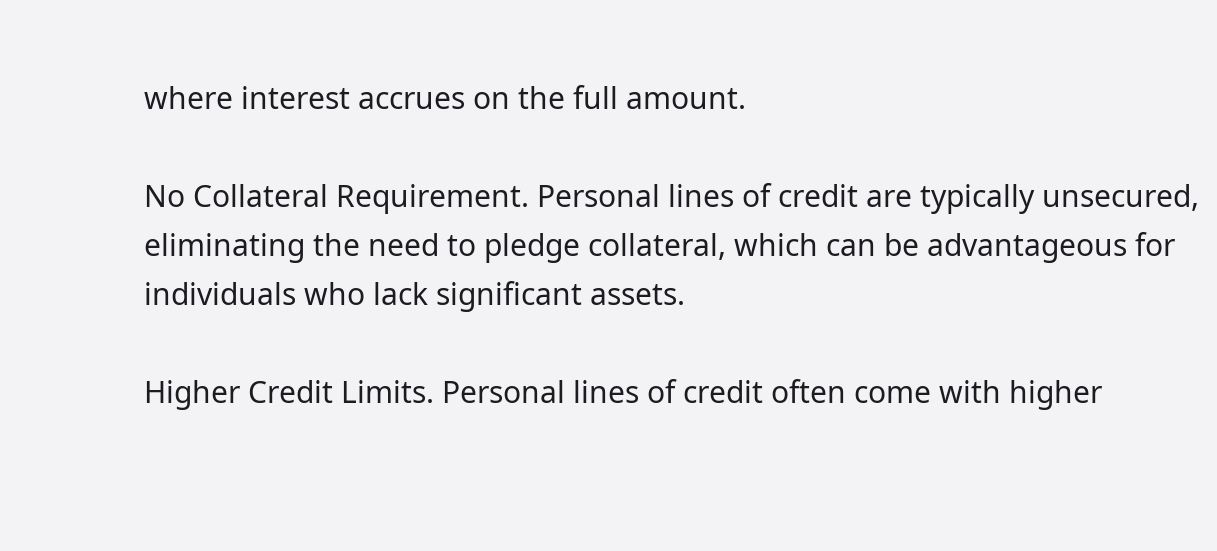where interest accrues on the full amount.

No Collateral Requirement. Personal lines of credit are typically unsecured, eliminating the need to pledge collateral, which can be advantageous for individuals who lack significant assets.

Higher Credit Limits. Personal lines of credit often come with higher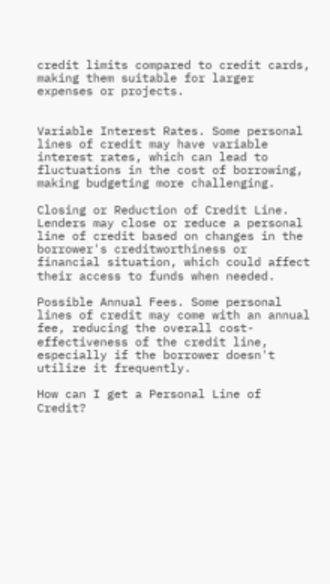credit limits compared to credit cards, making them suitable for larger expenses or projects.


Variable Interest Rates. Some personal lines of credit may have variable interest rates, which can lead to fluctuations in the cost of borrowing, making budgeting more challenging.

Closing or Reduction of Credit Line. Lenders may close or reduce a personal line of credit based on changes in the borrower's creditworthiness or financial situation, which could affect their access to funds when needed.

Possible Annual Fees. Some personal lines of credit may come with an annual fee, reducing the overall cost-effectiveness of the credit line, especially if the borrower doesn't utilize it frequently.

How can I get a Personal Line of Credit?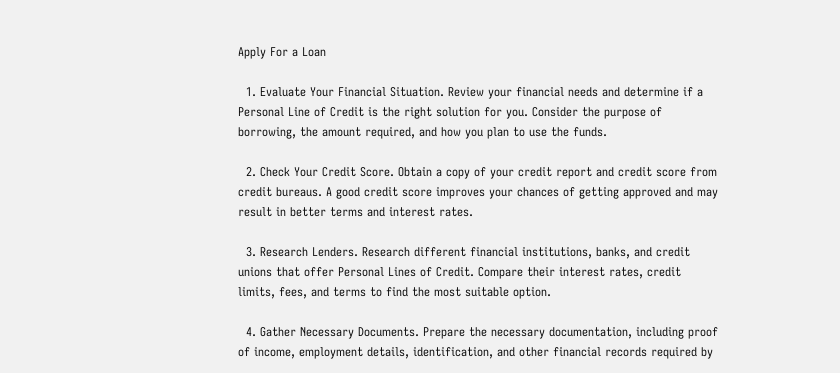Apply For a Loan

  1. Evaluate Your Financial Situation. Review your financial needs and determine if a Personal Line of Credit is the right solution for you. Consider the purpose of borrowing, the amount required, and how you plan to use the funds.

  2. Check Your Credit Score. Obtain a copy of your credit report and credit score from credit bureaus. A good credit score improves your chances of getting approved and may result in better terms and interest rates.

  3. Research Lenders. Research different financial institutions, banks, and credit unions that offer Personal Lines of Credit. Compare their interest rates, credit limits, fees, and terms to find the most suitable option.

  4. Gather Necessary Documents. Prepare the necessary documentation, including proof of income, employment details, identification, and other financial records required by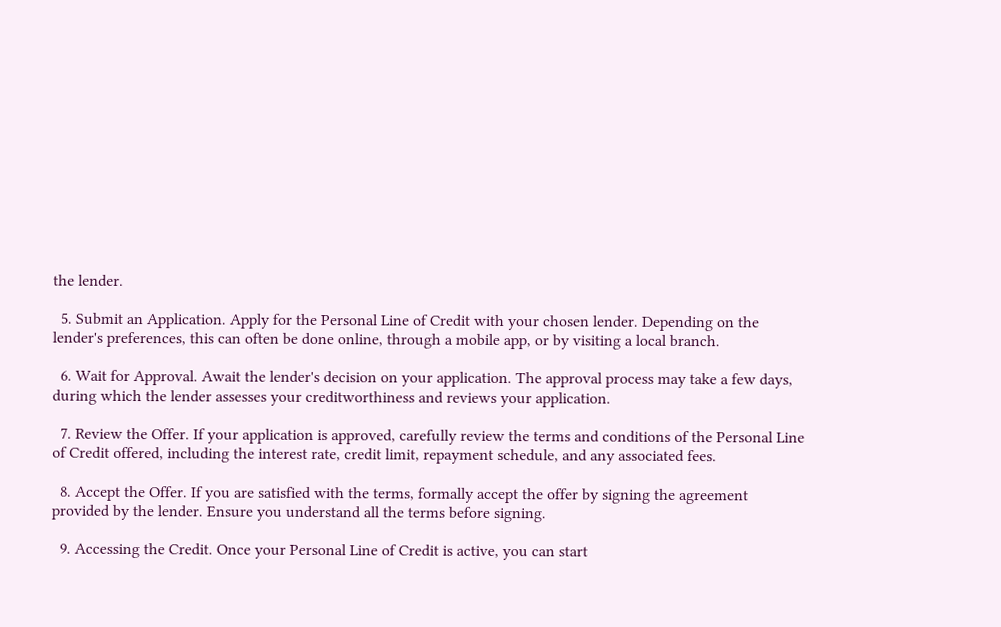the lender.

  5. Submit an Application. Apply for the Personal Line of Credit with your chosen lender. Depending on the lender's preferences, this can often be done online, through a mobile app, or by visiting a local branch.

  6. Wait for Approval. Await the lender's decision on your application. The approval process may take a few days, during which the lender assesses your creditworthiness and reviews your application.

  7. Review the Offer. If your application is approved, carefully review the terms and conditions of the Personal Line of Credit offered, including the interest rate, credit limit, repayment schedule, and any associated fees.

  8. Accept the Offer. If you are satisfied with the terms, formally accept the offer by signing the agreement provided by the lender. Ensure you understand all the terms before signing.

  9. Accessing the Credit. Once your Personal Line of Credit is active, you can start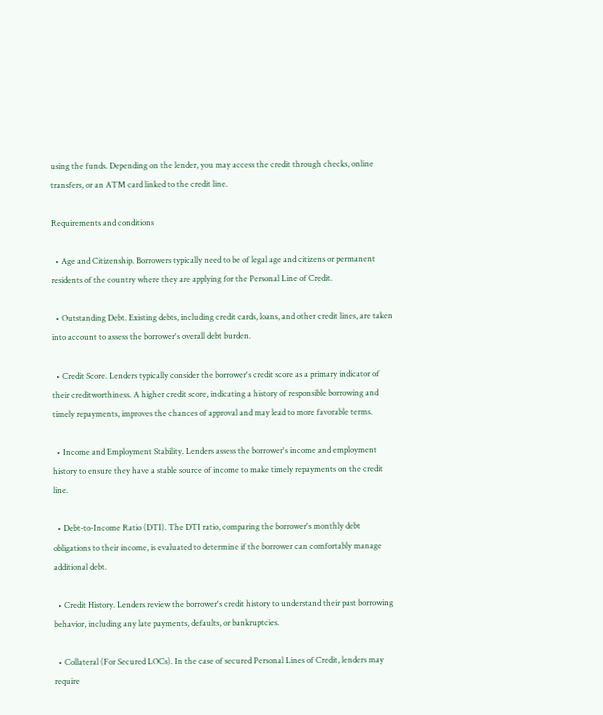using the funds. Depending on the lender, you may access the credit through checks, online transfers, or an ATM card linked to the credit line.

Requirements and conditions

  • Age and Citizenship. Borrowers typically need to be of legal age and citizens or permanent residents of the country where they are applying for the Personal Line of Credit.

  • Outstanding Debt. Existing debts, including credit cards, loans, and other credit lines, are taken into account to assess the borrower's overall debt burden.

  • Credit Score. Lenders typically consider the borrower's credit score as a primary indicator of their creditworthiness. A higher credit score, indicating a history of responsible borrowing and timely repayments, improves the chances of approval and may lead to more favorable terms.

  • Income and Employment Stability. Lenders assess the borrower's income and employment history to ensure they have a stable source of income to make timely repayments on the credit line.

  • Debt-to-Income Ratio (DTI). The DTI ratio, comparing the borrower's monthly debt obligations to their income, is evaluated to determine if the borrower can comfortably manage additional debt.

  • Credit History. Lenders review the borrower's credit history to understand their past borrowing behavior, including any late payments, defaults, or bankruptcies.

  • Collateral (For Secured LOCs). In the case of secured Personal Lines of Credit, lenders may require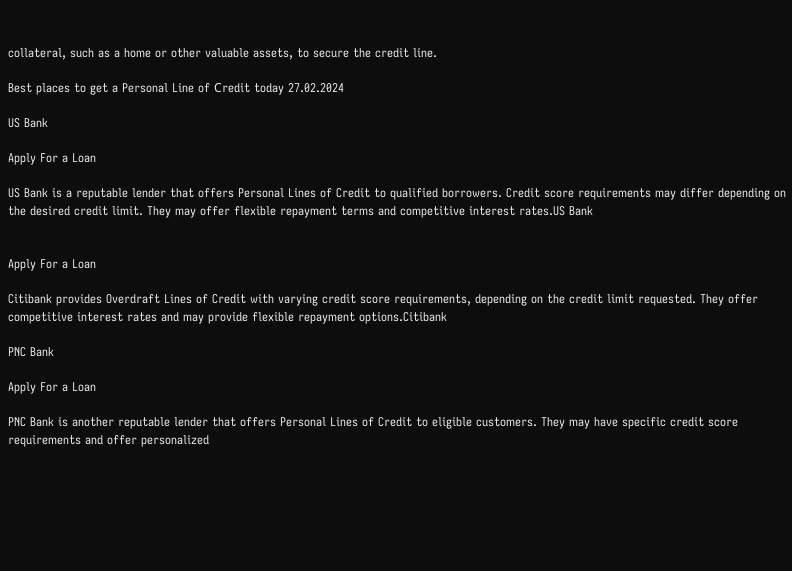collateral, such as a home or other valuable assets, to secure the credit line.

Best places to get a Personal Line of Сredit today 27.02.2024

US Bank

Apply For a Loan

US Bank is a reputable lender that offers Personal Lines of Credit to qualified borrowers. Credit score requirements may differ depending on the desired credit limit. They may offer flexible repayment terms and competitive interest rates.US Bank


Apply For a Loan

Citibank provides Overdraft Lines of Credit with varying credit score requirements, depending on the credit limit requested. They offer competitive interest rates and may provide flexible repayment options.Citibank

PNC Bank

Apply For a Loan

PNC Bank is another reputable lender that offers Personal Lines of Credit to eligible customers. They may have specific credit score requirements and offer personalized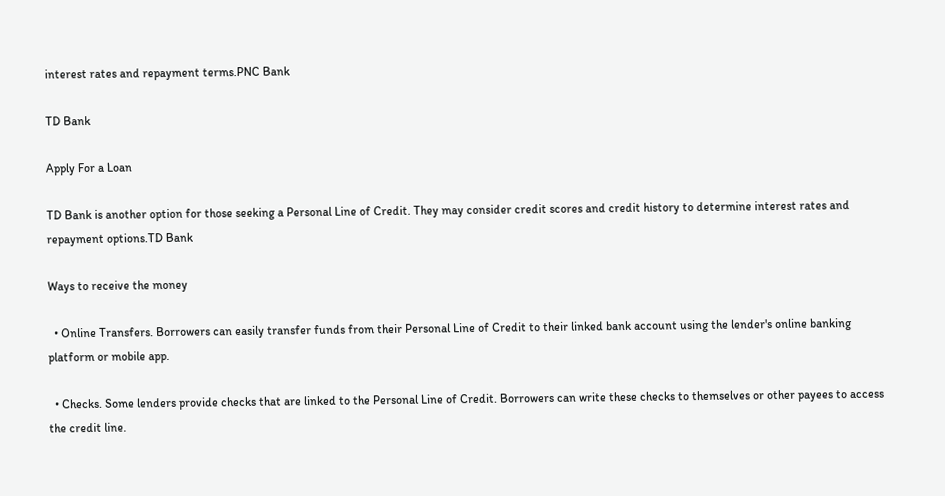interest rates and repayment terms.PNC Bank

TD Bank

Apply For a Loan

TD Bank is another option for those seeking a Personal Line of Credit. They may consider credit scores and credit history to determine interest rates and repayment options.TD Bank

Ways to receive the money

  • Online Transfers. Borrowers can easily transfer funds from their Personal Line of Credit to their linked bank account using the lender's online banking platform or mobile app.

  • Checks. Some lenders provide checks that are linked to the Personal Line of Credit. Borrowers can write these checks to themselves or other payees to access the credit line.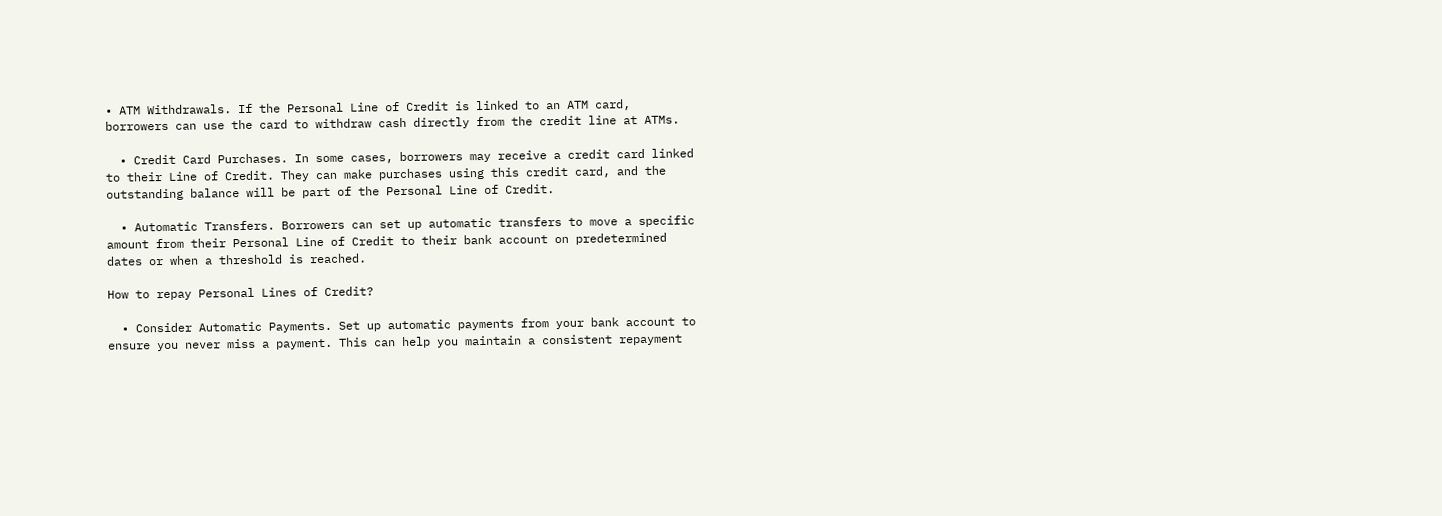• ATM Withdrawals. If the Personal Line of Credit is linked to an ATM card, borrowers can use the card to withdraw cash directly from the credit line at ATMs.

  • Credit Card Purchases. In some cases, borrowers may receive a credit card linked to their Line of Credit. They can make purchases using this credit card, and the outstanding balance will be part of the Personal Line of Credit.

  • Automatic Transfers. Borrowers can set up automatic transfers to move a specific amount from their Personal Line of Credit to their bank account on predetermined dates or when a threshold is reached.

How to repay Personal Lines of Credit?

  • Consider Automatic Payments. Set up automatic payments from your bank account to ensure you never miss a payment. This can help you maintain a consistent repayment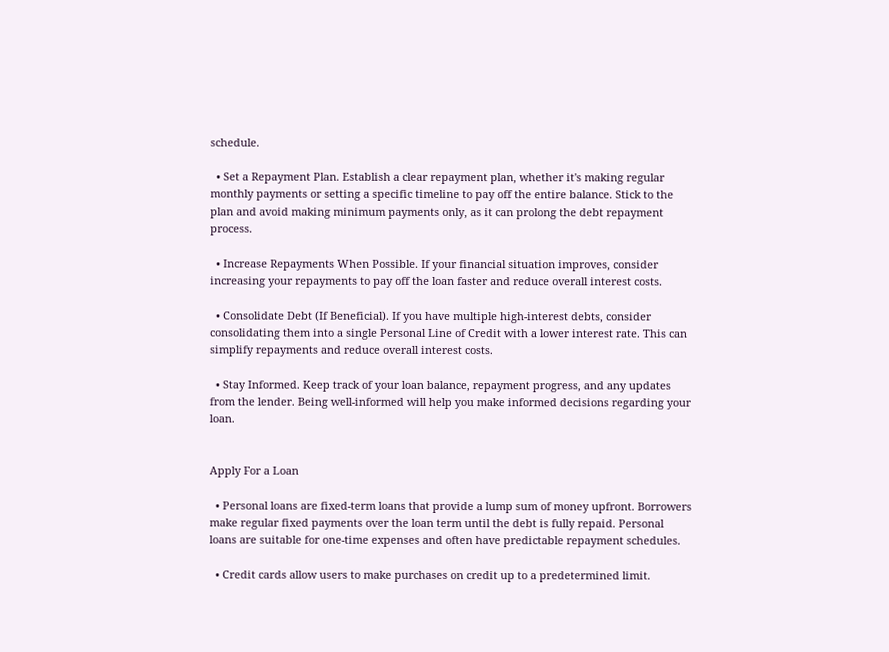schedule.

  • Set a Repayment Plan. Establish a clear repayment plan, whether it's making regular monthly payments or setting a specific timeline to pay off the entire balance. Stick to the plan and avoid making minimum payments only, as it can prolong the debt repayment process.

  • Increase Repayments When Possible. If your financial situation improves, consider increasing your repayments to pay off the loan faster and reduce overall interest costs.

  • Consolidate Debt (If Beneficial). If you have multiple high-interest debts, consider consolidating them into a single Personal Line of Credit with a lower interest rate. This can simplify repayments and reduce overall interest costs.

  • Stay Informed. Keep track of your loan balance, repayment progress, and any updates from the lender. Being well-informed will help you make informed decisions regarding your loan.


Apply For a Loan

  • Personal loans are fixed-term loans that provide a lump sum of money upfront. Borrowers make regular fixed payments over the loan term until the debt is fully repaid. Personal loans are suitable for one-time expenses and often have predictable repayment schedules.

  • Credit cards allow users to make purchases on credit up to a predetermined limit.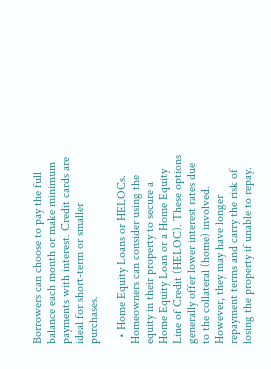Borrowers can choose to pay the full balance each month or make minimum payments with interest. Credit cards are ideal for short-term or smaller purchases.

  • Home Equity Loans or HELOCs. Homeowners can consider using the equity in their property to secure a Home Equity Loan or a Home Equity Line of Credit (HELOC). These options generally offer lower interest rates due to the collateral (home) involved. However, they may have longer repayment terms and carry the risk of losing the property if unable to repay.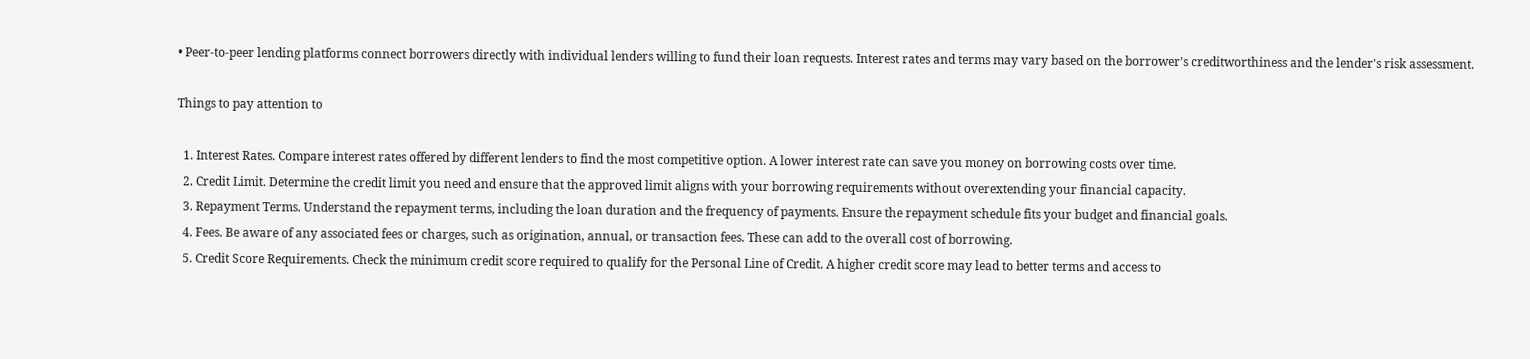• Peer-to-peer lending platforms connect borrowers directly with individual lenders willing to fund their loan requests. Interest rates and terms may vary based on the borrower's creditworthiness and the lender's risk assessment.

Things to pay attention to

  1. Interest Rates. Compare interest rates offered by different lenders to find the most competitive option. A lower interest rate can save you money on borrowing costs over time.
  2. Credit Limit. Determine the credit limit you need and ensure that the approved limit aligns with your borrowing requirements without overextending your financial capacity.
  3. Repayment Terms. Understand the repayment terms, including the loan duration and the frequency of payments. Ensure the repayment schedule fits your budget and financial goals.
  4. Fees. Be aware of any associated fees or charges, such as origination, annual, or transaction fees. These can add to the overall cost of borrowing.
  5. Credit Score Requirements. Check the minimum credit score required to qualify for the Personal Line of Credit. A higher credit score may lead to better terms and access to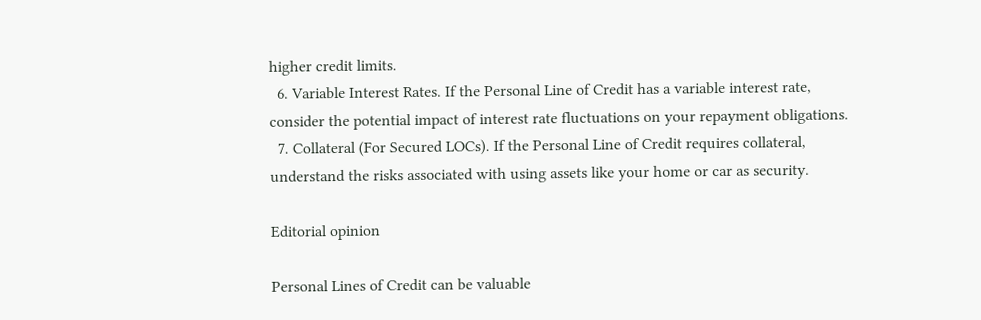higher credit limits.
  6. Variable Interest Rates. If the Personal Line of Credit has a variable interest rate, consider the potential impact of interest rate fluctuations on your repayment obligations.
  7. Collateral (For Secured LOCs). If the Personal Line of Credit requires collateral, understand the risks associated with using assets like your home or car as security.

Editorial opinion

Personal Lines of Credit can be valuable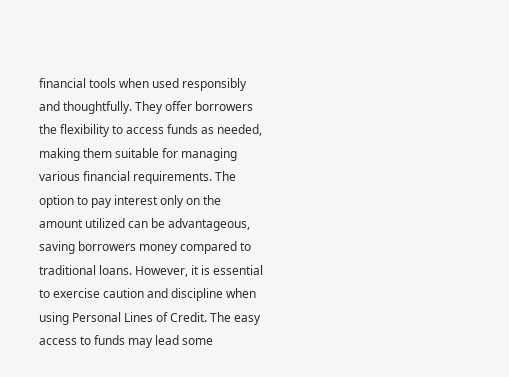financial tools when used responsibly and thoughtfully. They offer borrowers the flexibility to access funds as needed, making them suitable for managing various financial requirements. The option to pay interest only on the amount utilized can be advantageous, saving borrowers money compared to traditional loans. However, it is essential to exercise caution and discipline when using Personal Lines of Credit. The easy access to funds may lead some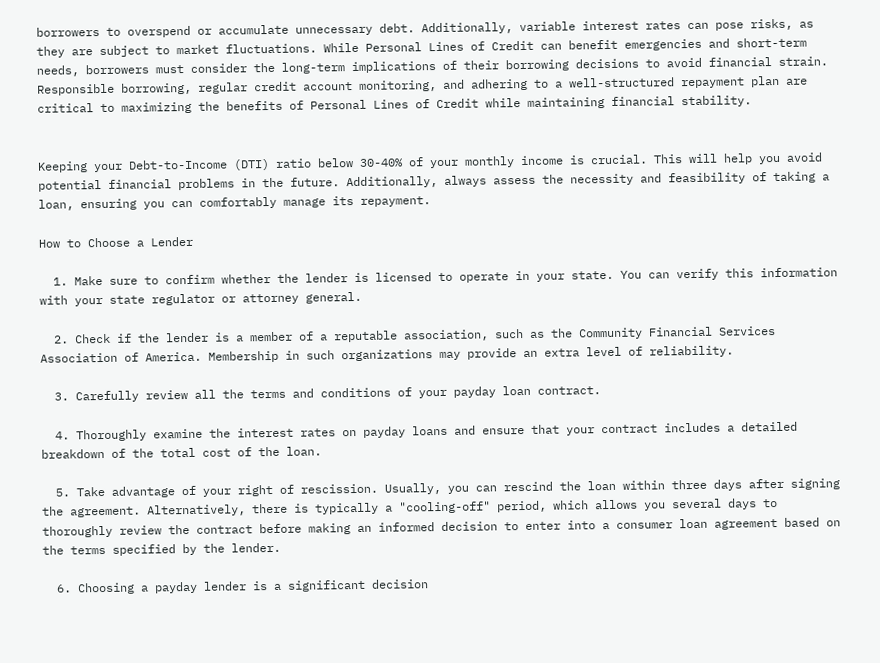borrowers to overspend or accumulate unnecessary debt. Additionally, variable interest rates can pose risks, as they are subject to market fluctuations. While Personal Lines of Credit can benefit emergencies and short-term needs, borrowers must consider the long-term implications of their borrowing decisions to avoid financial strain. Responsible borrowing, regular credit account monitoring, and adhering to a well-structured repayment plan are critical to maximizing the benefits of Personal Lines of Credit while maintaining financial stability.


Keeping your Debt-to-Income (DTI) ratio below 30-40% of your monthly income is crucial. This will help you avoid potential financial problems in the future. Additionally, always assess the necessity and feasibility of taking a loan, ensuring you can comfortably manage its repayment.

How to Choose a Lender

  1. Make sure to confirm whether the lender is licensed to operate in your state. You can verify this information with your state regulator or attorney general.

  2. Check if the lender is a member of a reputable association, such as the Community Financial Services Association of America. Membership in such organizations may provide an extra level of reliability.

  3. Carefully review all the terms and conditions of your payday loan contract.

  4. Thoroughly examine the interest rates on payday loans and ensure that your contract includes a detailed breakdown of the total cost of the loan.

  5. Take advantage of your right of rescission. Usually, you can rescind the loan within three days after signing the agreement. Alternatively, there is typically a "cooling-off" period, which allows you several days to thoroughly review the contract before making an informed decision to enter into a consumer loan agreement based on the terms specified by the lender.

  6. Choosing a payday lender is a significant decision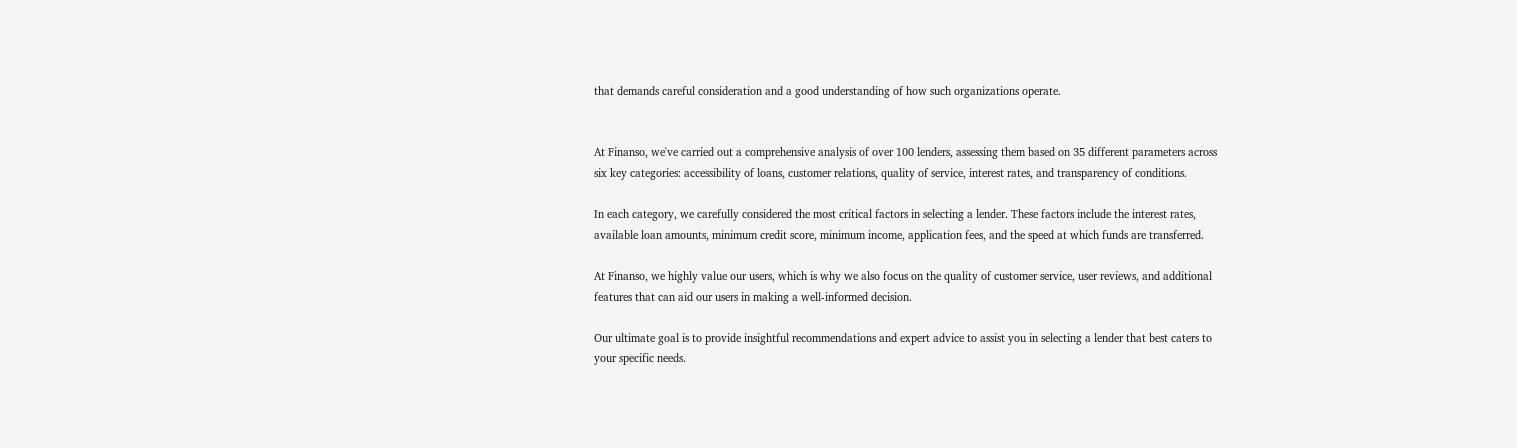that demands careful consideration and a good understanding of how such organizations operate.


At Finanso, we've carried out a comprehensive analysis of over 100 lenders, assessing them based on 35 different parameters across six key categories: accessibility of loans, customer relations, quality of service, interest rates, and transparency of conditions.

In each category, we carefully considered the most critical factors in selecting a lender. These factors include the interest rates, available loan amounts, minimum credit score, minimum income, application fees, and the speed at which funds are transferred.

At Finanso, we highly value our users, which is why we also focus on the quality of customer service, user reviews, and additional features that can aid our users in making a well-informed decision.

Our ultimate goal is to provide insightful recommendations and expert advice to assist you in selecting a lender that best caters to your specific needs.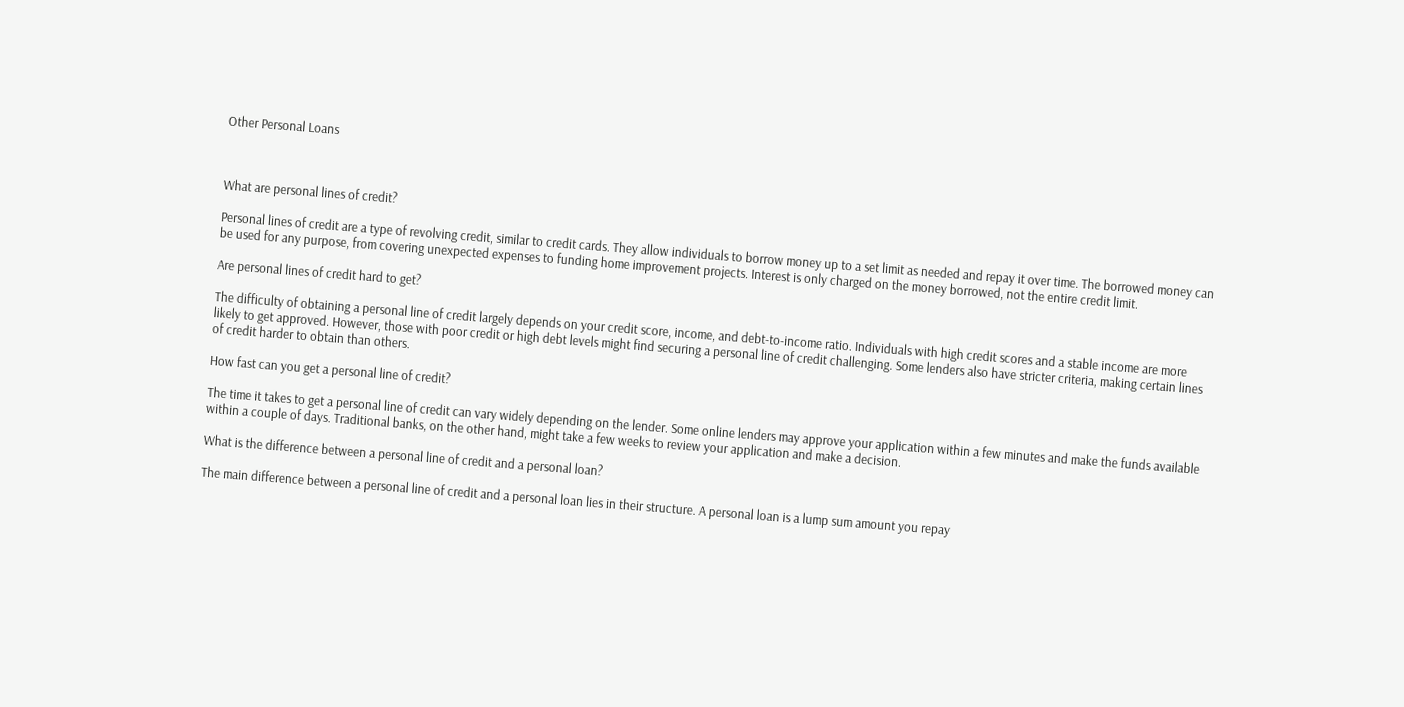Other Personal Loans



What are personal lines of credit?

Personal lines of credit are a type of revolving credit, similar to credit cards. They allow individuals to borrow money up to a set limit as needed and repay it over time. The borrowed money can be used for any purpose, from covering unexpected expenses to funding home improvement projects. Interest is only charged on the money borrowed, not the entire credit limit.

Are personal lines of credit hard to get?

The difficulty of obtaining a personal line of credit largely depends on your credit score, income, and debt-to-income ratio. Individuals with high credit scores and a stable income are more likely to get approved. However, those with poor credit or high debt levels might find securing a personal line of credit challenging. Some lenders also have stricter criteria, making certain lines of credit harder to obtain than others.

How fast can you get a personal line of credit?

The time it takes to get a personal line of credit can vary widely depending on the lender. Some online lenders may approve your application within a few minutes and make the funds available within a couple of days. Traditional banks, on the other hand, might take a few weeks to review your application and make a decision.

What is the difference between a personal line of credit and a personal loan?

The main difference between a personal line of credit and a personal loan lies in their structure. A personal loan is a lump sum amount you repay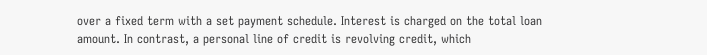over a fixed term with a set payment schedule. Interest is charged on the total loan amount. In contrast, a personal line of credit is revolving credit, which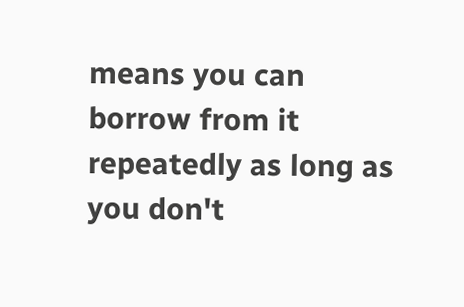means you can borrow from it repeatedly as long as you don't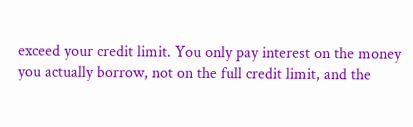exceed your credit limit. You only pay interest on the money you actually borrow, not on the full credit limit, and the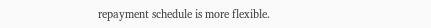repayment schedule is more flexible.